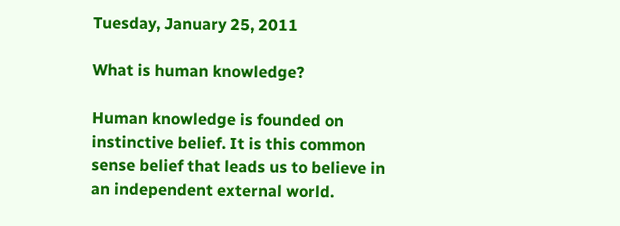Tuesday, January 25, 2011

What is human knowledge?

Human knowledge is founded on instinctive belief. It is this common sense belief that leads us to believe in an independent external world.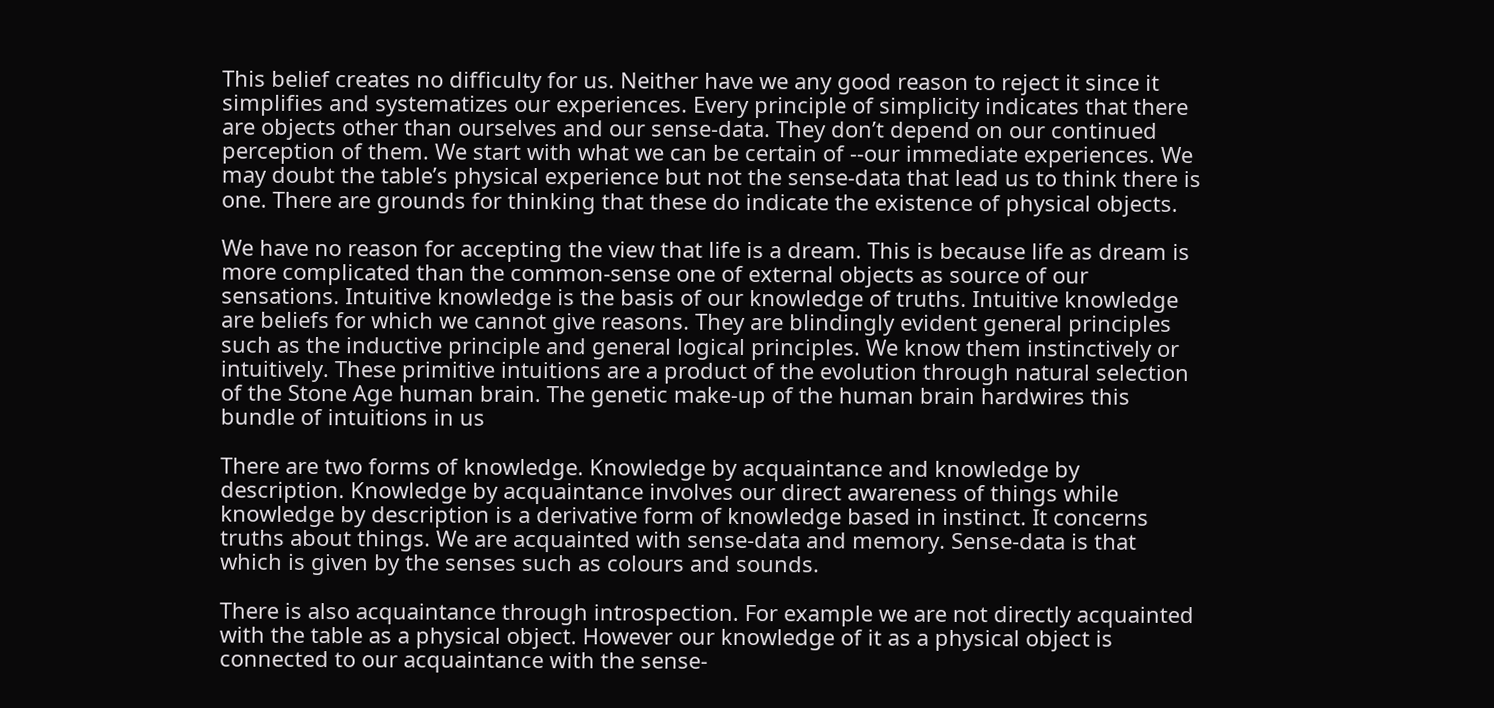This belief creates no difficulty for us. Neither have we any good reason to reject it since it simplifies and systematizes our experiences. Every principle of simplicity indicates that there are objects other than ourselves and our sense-data. They don’t depend on our continued perception of them. We start with what we can be certain of --our immediate experiences. We may doubt the table’s physical experience but not the sense-data that lead us to think there is one. There are grounds for thinking that these do indicate the existence of physical objects.

We have no reason for accepting the view that life is a dream. This is because life as dream is more complicated than the common-sense one of external objects as source of our sensations. Intuitive knowledge is the basis of our knowledge of truths. Intuitive knowledge are beliefs for which we cannot give reasons. They are blindingly evident general principles such as the inductive principle and general logical principles. We know them instinctively or intuitively. These primitive intuitions are a product of the evolution through natural selection of the Stone Age human brain. The genetic make-up of the human brain hardwires this bundle of intuitions in us

There are two forms of knowledge. Knowledge by acquaintance and knowledge by description. Knowledge by acquaintance involves our direct awareness of things while knowledge by description is a derivative form of knowledge based in instinct. It concerns truths about things. We are acquainted with sense-data and memory. Sense-data is that which is given by the senses such as colours and sounds.

There is also acquaintance through introspection. For example we are not directly acquainted with the table as a physical object. However our knowledge of it as a physical object is connected to our acquaintance with the sense-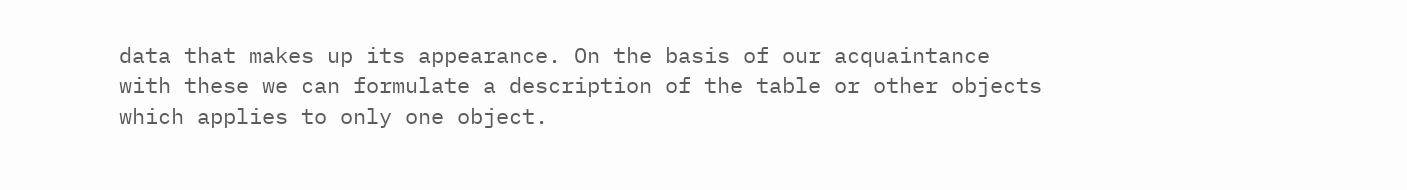data that makes up its appearance. On the basis of our acquaintance with these we can formulate a description of the table or other objects which applies to only one object.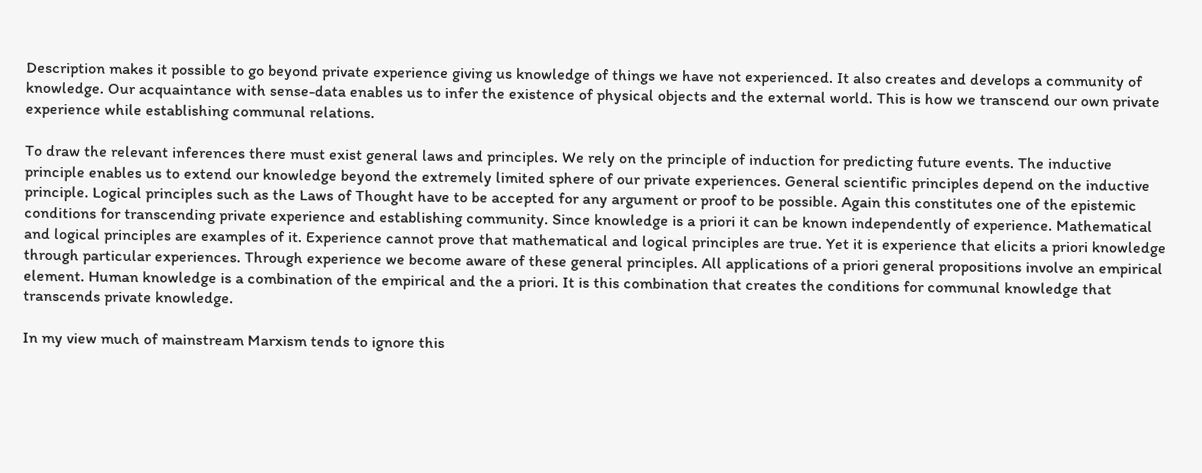Description makes it possible to go beyond private experience giving us knowledge of things we have not experienced. It also creates and develops a community of knowledge. Our acquaintance with sense-data enables us to infer the existence of physical objects and the external world. This is how we transcend our own private experience while establishing communal relations.

To draw the relevant inferences there must exist general laws and principles. We rely on the principle of induction for predicting future events. The inductive principle enables us to extend our knowledge beyond the extremely limited sphere of our private experiences. General scientific principles depend on the inductive principle. Logical principles such as the Laws of Thought have to be accepted for any argument or proof to be possible. Again this constitutes one of the epistemic conditions for transcending private experience and establishing community. Since knowledge is a priori it can be known independently of experience. Mathematical and logical principles are examples of it. Experience cannot prove that mathematical and logical principles are true. Yet it is experience that elicits a priori knowledge through particular experiences. Through experience we become aware of these general principles. All applications of a priori general propositions involve an empirical element. Human knowledge is a combination of the empirical and the a priori. It is this combination that creates the conditions for communal knowledge that transcends private knowledge.

In my view much of mainstream Marxism tends to ignore this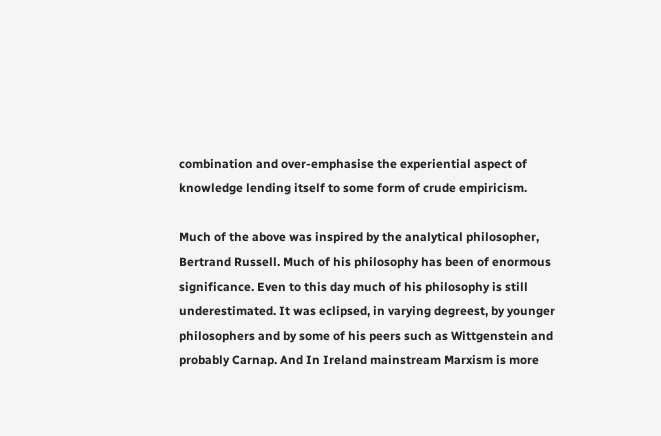combination and over-emphasise the experiential aspect of knowledge lending itself to some form of crude empiricism.

Much of the above was inspired by the analytical philosopher, Bertrand Russell. Much of his philosophy has been of enormous significance. Even to this day much of his philosophy is still underestimated. It was eclipsed, in varying degreest, by younger philosophers and by some of his peers such as Wittgenstein and probably Carnap. And In Ireland mainstream Marxism is more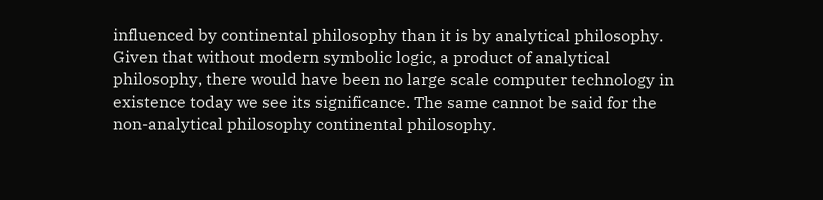influenced by continental philosophy than it is by analytical philosophy. Given that without modern symbolic logic, a product of analytical philosophy, there would have been no large scale computer technology in existence today we see its significance. The same cannot be said for the non-analytical philosophy continental philosophy.